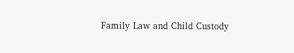Family Law and Child Custody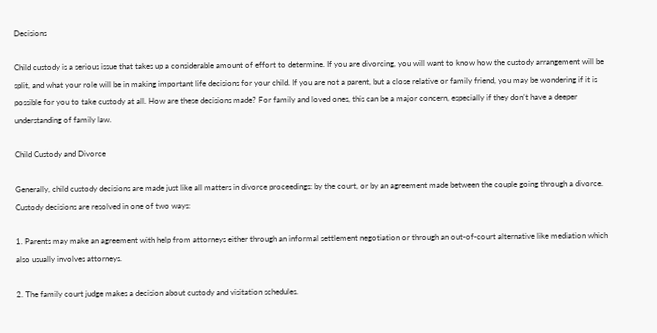Decisions

Child custody is a serious issue that takes up a considerable amount of effort to determine. If you are divorcing, you will want to know how the custody arrangement will be split, and what your role will be in making important life decisions for your child. If you are not a parent, but a close relative or family friend, you may be wondering if it is possible for you to take custody at all. How are these decisions made? For family and loved ones, this can be a major concern, especially if they don’t have a deeper understanding of family law.

Child Custody and Divorce

Generally, child custody decisions are made just like all matters in divorce proceedings: by the court, or by an agreement made between the couple going through a divorce. Custody decisions are resolved in one of two ways:

1. Parents may make an agreement with help from attorneys either through an informal settlement negotiation or through an out-of-court alternative like mediation which also usually involves attorneys.

2. The family court judge makes a decision about custody and visitation schedules.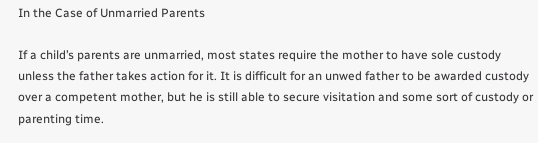In the Case of Unmarried Parents

If a child’s parents are unmarried, most states require the mother to have sole custody unless the father takes action for it. It is difficult for an unwed father to be awarded custody over a competent mother, but he is still able to secure visitation and some sort of custody or parenting time.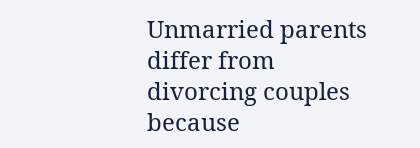Unmarried parents differ from divorcing couples because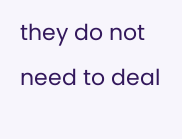they do not need to deal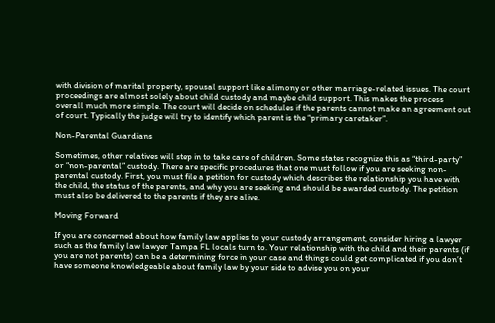with division of marital property, spousal support like alimony or other marriage-related issues. The court proceedings are almost solely about child custody and maybe child support. This makes the process overall much more simple. The court will decide on schedules if the parents cannot make an agreement out of court. Typically the judge will try to identify which parent is the “primary caretaker”.

Non-Parental Guardians

Sometimes, other relatives will step in to take care of children. Some states recognize this as “third-party” or “non-parental” custody. There are specific procedures that one must follow if you are seeking non-parental custody. First, you must file a petition for custody which describes the relationship you have with the child, the status of the parents, and why you are seeking and should be awarded custody. The petition must also be delivered to the parents if they are alive.

Moving Forward

If you are concerned about how family law applies to your custody arrangement, consider hiring a lawyer such as the family law lawyer Tampa FL locals turn to. Your relationship with the child and their parents (if you are not parents) can be a determining force in your case and things could get complicated if you don’t have someone knowledgeable about family law by your side to advise you on your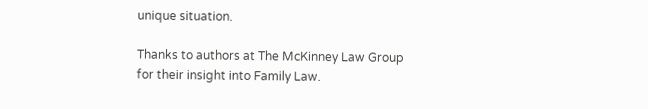unique situation.

Thanks to authors at The McKinney Law Group for their insight into Family Law.